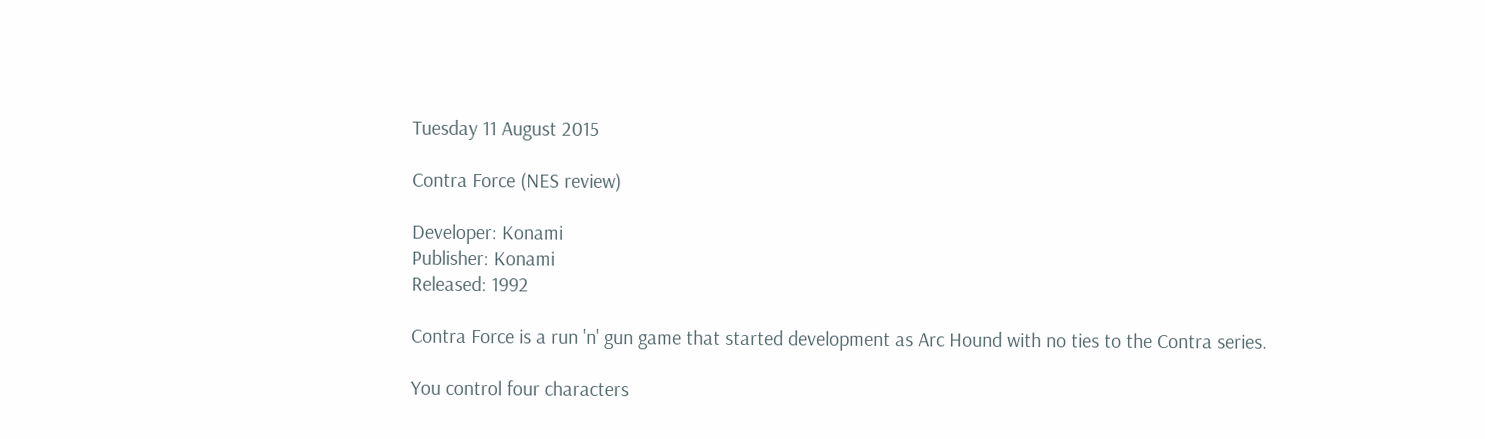Tuesday 11 August 2015

Contra Force (NES review)

Developer: Konami
Publisher: Konami
Released: 1992

Contra Force is a run 'n' gun game that started development as Arc Hound with no ties to the Contra series.

You control four characters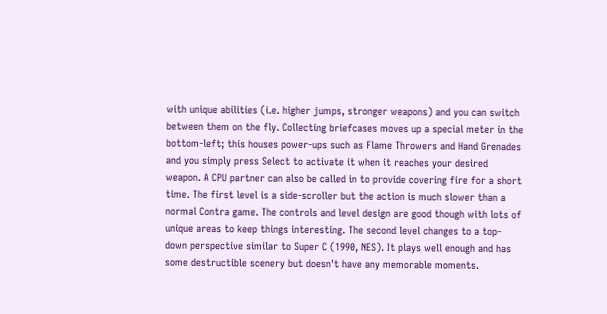with unique abilities (i.e. higher jumps, stronger weapons) and you can switch between them on the fly. Collecting briefcases moves up a special meter in the bottom-left; this houses power-ups such as Flame Throwers and Hand Grenades and you simply press Select to activate it when it reaches your desired weapon. A CPU partner can also be called in to provide covering fire for a short time. The first level is a side-scroller but the action is much slower than a normal Contra game. The controls and level design are good though with lots of unique areas to keep things interesting. The second level changes to a top-down perspective similar to Super C (1990, NES). It plays well enough and has some destructible scenery but doesn't have any memorable moments.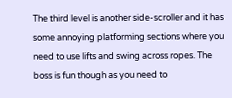The third level is another side-scroller and it has some annoying platforming sections where you need to use lifts and swing across ropes. The boss is fun though as you need to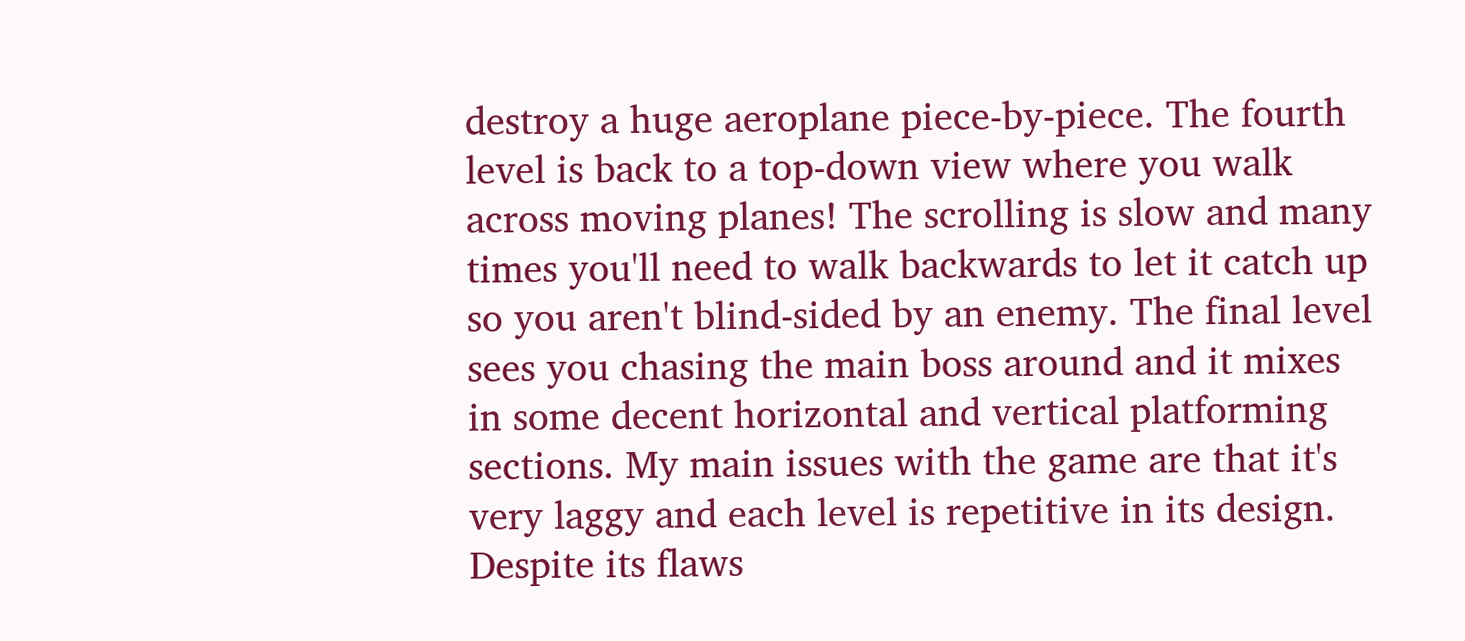destroy a huge aeroplane piece-by-piece. The fourth level is back to a top-down view where you walk across moving planes! The scrolling is slow and many times you'll need to walk backwards to let it catch up so you aren't blind-sided by an enemy. The final level sees you chasing the main boss around and it mixes in some decent horizontal and vertical platforming sections. My main issues with the game are that it's very laggy and each level is repetitive in its design. Despite its flaws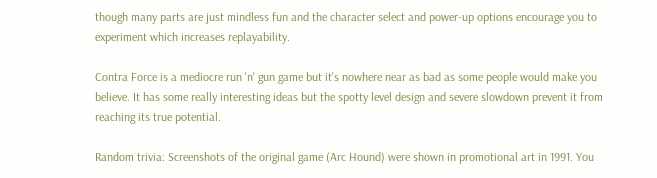though many parts are just mindless fun and the character select and power-up options encourage you to experiment which increases replayability.

Contra Force is a mediocre run 'n' gun game but it's nowhere near as bad as some people would make you believe. It has some really interesting ideas but the spotty level design and severe slowdown prevent it from reaching its true potential.

Random trivia: Screenshots of the original game (Arc Hound) were shown in promotional art in 1991. You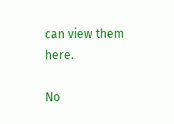can view them here.

No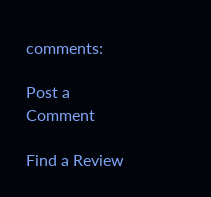comments:

Post a Comment

Find a Review